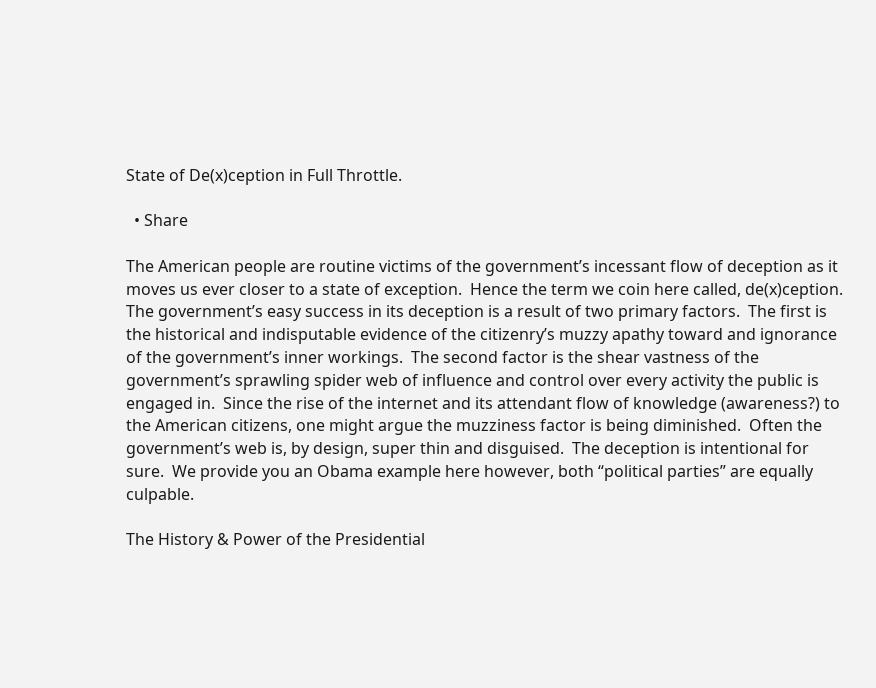State of De(x)ception in Full Throttle.

  • Share

The American people are routine victims of the government’s incessant flow of deception as it moves us ever closer to a state of exception.  Hence the term we coin here called, de(x)ception.  The government’s easy success in its deception is a result of two primary factors.  The first is the historical and indisputable evidence of the citizenry’s muzzy apathy toward and ignorance of the government’s inner workings.  The second factor is the shear vastness of the government’s sprawling spider web of influence and control over every activity the public is engaged in.  Since the rise of the internet and its attendant flow of knowledge (awareness?) to the American citizens, one might argue the muzziness factor is being diminished.  Often the government’s web is, by design, super thin and disguised.  The deception is intentional for sure.  We provide you an Obama example here however, both “political parties” are equally culpable.

The History & Power of the Presidential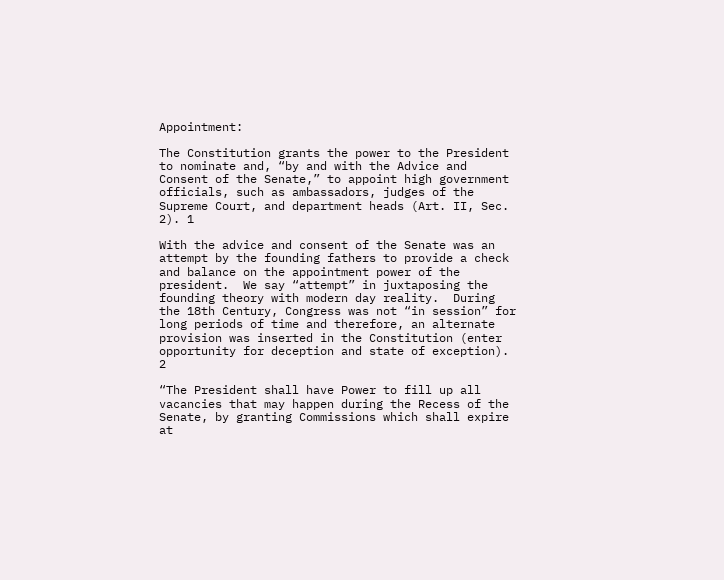Appointment:

The Constitution grants the power to the President to nominate and, “by and with the Advice and Consent of the Senate,” to appoint high government officials, such as ambassadors, judges of the Supreme Court, and department heads (Art. II, Sec. 2). 1

With the advice and consent of the Senate was an attempt by the founding fathers to provide a check and balance on the appointment power of the president.  We say “attempt” in juxtaposing the founding theory with modern day reality.  During the 18th Century, Congress was not “in session” for long periods of time and therefore, an alternate provision was inserted in the Constitution (enter opportunity for deception and state of exception). 2

“The President shall have Power to fill up all vacancies that may happen during the Recess of the Senate, by granting Commissions which shall expire at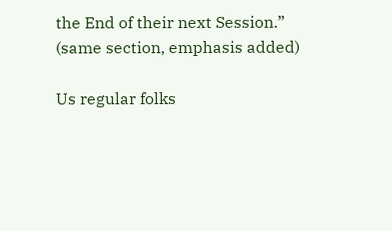the End of their next Session.” (same section, emphasis added)

Us regular folks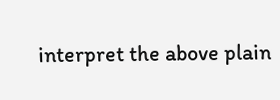interpret the above plain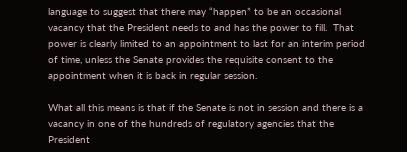language to suggest that there may “happen” to be an occasional vacancy that the President needs to and has the power to fill.  That power is clearly limited to an appointment to last for an interim period of time, unless the Senate provides the requisite consent to the appointment when it is back in regular session.

What all this means is that if the Senate is not in session and there is a vacancy in one of the hundreds of regulatory agencies that the President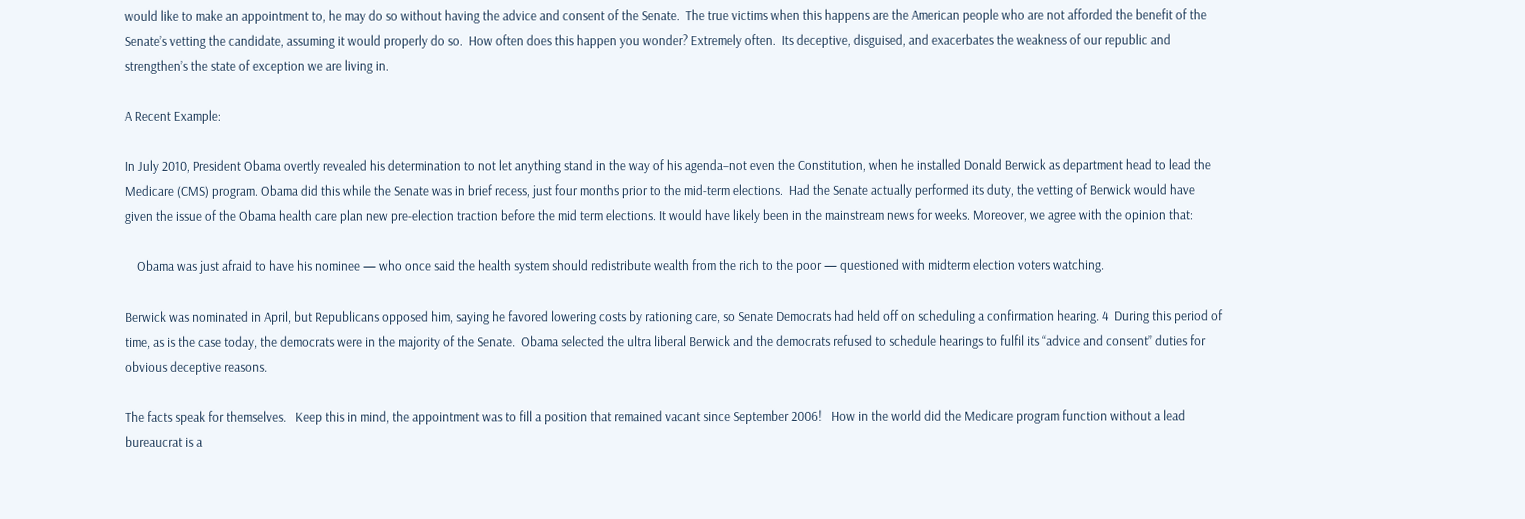would like to make an appointment to, he may do so without having the advice and consent of the Senate.  The true victims when this happens are the American people who are not afforded the benefit of the Senate’s vetting the candidate, assuming it would properly do so.  How often does this happen you wonder? Extremely often.  Its deceptive, disguised, and exacerbates the weakness of our republic and strengthen’s the state of exception we are living in.

A Recent Example:

In July 2010, President Obama overtly revealed his determination to not let anything stand in the way of his agenda–not even the Constitution, when he installed Donald Berwick as department head to lead the Medicare (CMS) program. Obama did this while the Senate was in brief recess, just four months prior to the mid-term elections.  Had the Senate actually performed its duty, the vetting of Berwick would have given the issue of the Obama health care plan new pre-election traction before the mid term elections. It would have likely been in the mainstream news for weeks. Moreover, we agree with the opinion that:

    Obama was just afraid to have his nominee — who once said the health system should redistribute wealth from the rich to the poor — questioned with midterm election voters watching.

Berwick was nominated in April, but Republicans opposed him, saying he favored lowering costs by rationing care, so Senate Democrats had held off on scheduling a confirmation hearing. 4  During this period of time, as is the case today, the democrats were in the majority of the Senate.  Obama selected the ultra liberal Berwick and the democrats refused to schedule hearings to fulfil its “advice and consent” duties for obvious deceptive reasons.

The facts speak for themselves.   Keep this in mind, the appointment was to fill a position that remained vacant since September 2006!   How in the world did the Medicare program function without a lead bureaucrat is a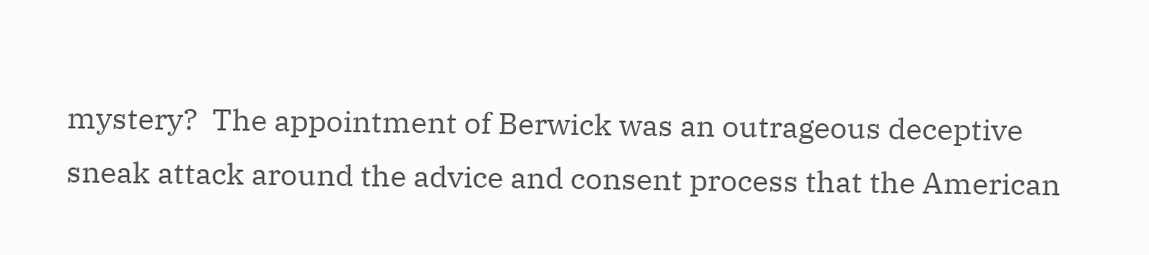mystery?  The appointment of Berwick was an outrageous deceptive sneak attack around the advice and consent process that the American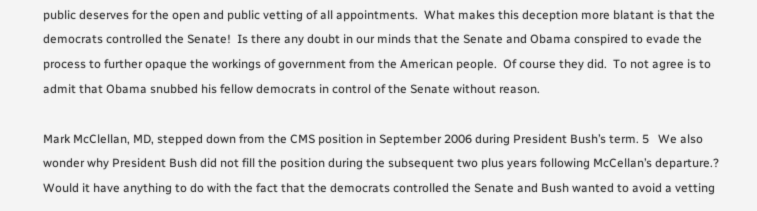public deserves for the open and public vetting of all appointments.  What makes this deception more blatant is that the democrats controlled the Senate!  Is there any doubt in our minds that the Senate and Obama conspired to evade the process to further opaque the workings of government from the American people.  Of course they did.  To not agree is to admit that Obama snubbed his fellow democrats in control of the Senate without reason.

Mark McClellan, MD, stepped down from the CMS position in September 2006 during President Bush’s term. 5   We also wonder why President Bush did not fill the position during the subsequent two plus years following McCellan’s departure.?  Would it have anything to do with the fact that the democrats controlled the Senate and Bush wanted to avoid a vetting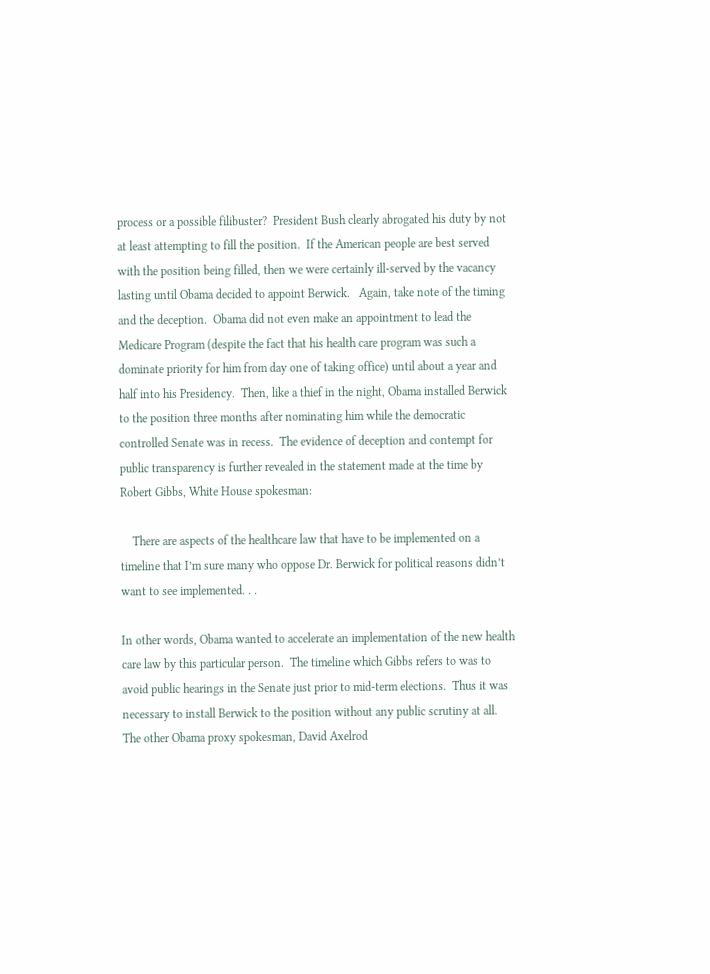process or a possible filibuster?  President Bush clearly abrogated his duty by not at least attempting to fill the position.  If the American people are best served with the position being filled, then we were certainly ill-served by the vacancy lasting until Obama decided to appoint Berwick.   Again, take note of the timing and the deception.  Obama did not even make an appointment to lead the Medicare Program (despite the fact that his health care program was such a dominate priority for him from day one of taking office) until about a year and half into his Presidency.  Then, like a thief in the night, Obama installed Berwick to the position three months after nominating him while the democratic controlled Senate was in recess.  The evidence of deception and contempt for public transparency is further revealed in the statement made at the time by Robert Gibbs, White House spokesman:

    There are aspects of the healthcare law that have to be implemented on a timeline that I’m sure many who oppose Dr. Berwick for political reasons didn’t want to see implemented. . .

In other words, Obama wanted to accelerate an implementation of the new health care law by this particular person.  The timeline which Gibbs refers to was to avoid public hearings in the Senate just prior to mid-term elections.  Thus it was necessary to install Berwick to the position without any public scrutiny at all.  The other Obama proxy spokesman, David Axelrod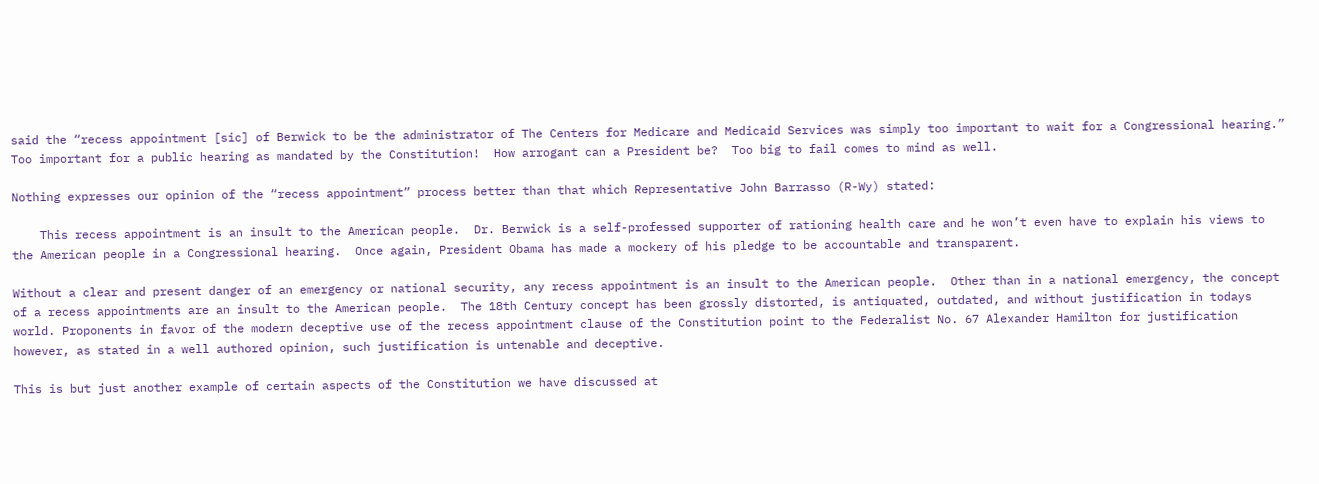said the “recess appointment [sic] of Berwick to be the administrator of The Centers for Medicare and Medicaid Services was simply too important to wait for a Congressional hearing.”  Too important for a public hearing as mandated by the Constitution!  How arrogant can a President be?  Too big to fail comes to mind as well.

Nothing expresses our opinion of the “recess appointment” process better than that which Representative John Barrasso (R-Wy) stated:

    This recess appointment is an insult to the American people.  Dr. Berwick is a self-professed supporter of rationing health care and he won’t even have to explain his views to the American people in a Congressional hearing.  Once again, President Obama has made a mockery of his pledge to be accountable and transparent.

Without a clear and present danger of an emergency or national security, any recess appointment is an insult to the American people.  Other than in a national emergency, the concept of a recess appointments are an insult to the American people.  The 18th Century concept has been grossly distorted, is antiquated, outdated, and without justification in todays world. Proponents in favor of the modern deceptive use of the recess appointment clause of the Constitution point to the Federalist No. 67 Alexander Hamilton for justification however, as stated in a well authored opinion, such justification is untenable and deceptive.

This is but just another example of certain aspects of the Constitution we have discussed at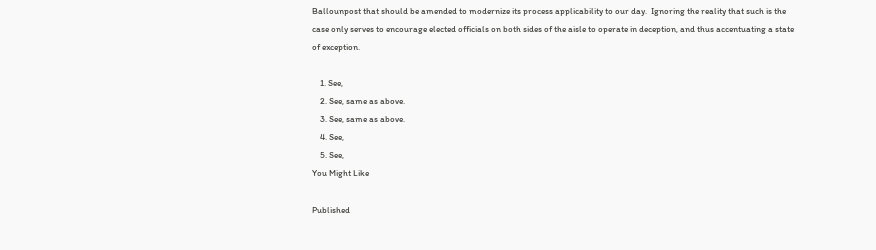Ballounpost that should be amended to modernize its process applicability to our day.  Ignoring the reality that such is the case only serves to encourage elected officials on both sides of the aisle to operate in deception, and thus accentuating a state of exception.

    1. See,
    2. See, same as above.
    3. See, same as above.
    4. See,
    5. See,
You Might Like

Published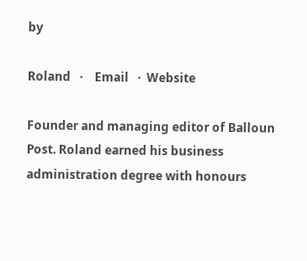by

Roland   ·    Email   ·  Website

Founder and managing editor of Balloun Post. Roland earned his business administration degree with honours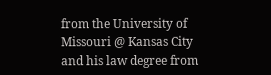from the University of Missouri @ Kansas City and his law degree from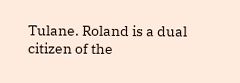Tulane. Roland is a dual citizen of the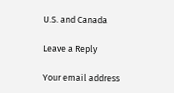U.S. and Canada

Leave a Reply

Your email address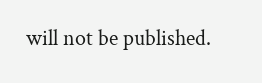will not be published.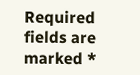Required fields are marked *